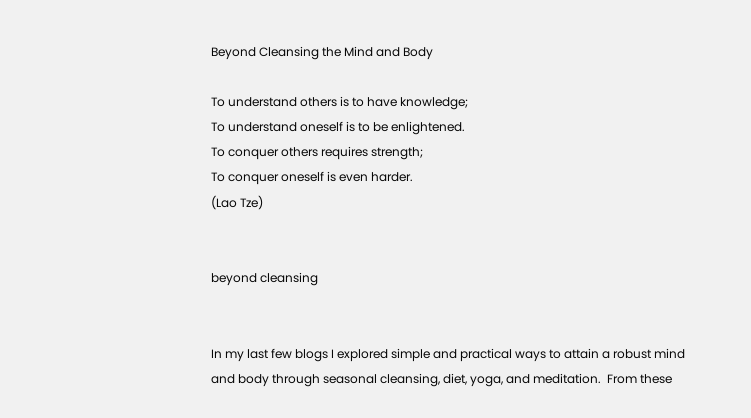Beyond Cleansing the Mind and Body

To understand others is to have knowledge;
To understand oneself is to be enlightened.
To conquer others requires strength;
To conquer oneself is even harder.
(Lao Tze)


beyond cleansing


In my last few blogs I explored simple and practical ways to attain a robust mind and body through seasonal cleansing, diet, yoga, and meditation.  From these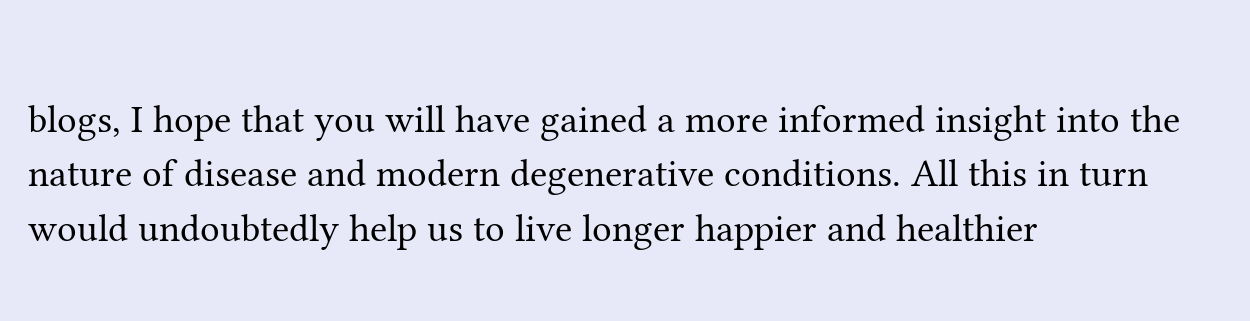blogs, I hope that you will have gained a more informed insight into the nature of disease and modern degenerative conditions. All this in turn would undoubtedly help us to live longer happier and healthier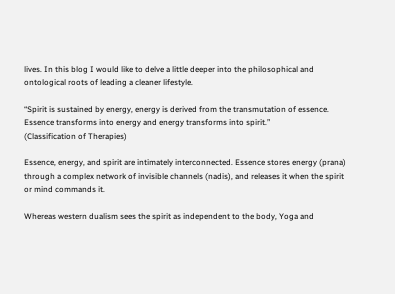lives. In this blog I would like to delve a little deeper into the philosophical and ontological roots of leading a cleaner lifestyle.

“Spirit is sustained by energy, energy is derived from the transmutation of essence. Essence transforms into energy and energy transforms into spirit.”
(Classification of Therapies)

Essence, energy, and spirit are intimately interconnected. Essence stores energy (prana) through a complex network of invisible channels (nadis), and releases it when the spirit or mind commands it.

Whereas western dualism sees the spirit as independent to the body, Yoga and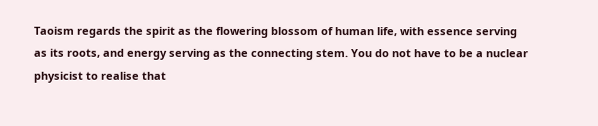Taoism regards the spirit as the flowering blossom of human life, with essence serving as its roots, and energy serving as the connecting stem. You do not have to be a nuclear physicist to realise that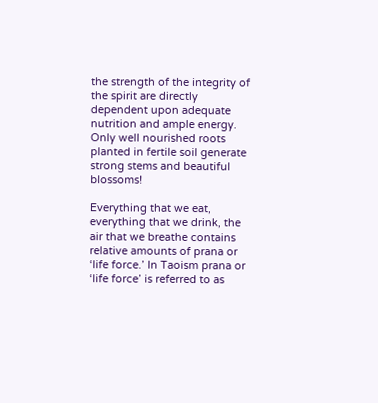the strength of the integrity of the spirit are directly dependent upon adequate nutrition and ample energy. Only well nourished roots planted in fertile soil generate strong stems and beautiful blossoms!

Everything that we eat, everything that we drink, the air that we breathe contains relative amounts of prana or ‘life force.’ In Taoism prana or ‘life force’ is referred to as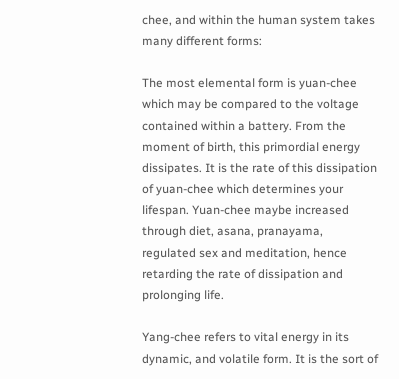chee, and within the human system takes many different forms:

The most elemental form is yuan-chee which may be compared to the voltage contained within a battery. From the moment of birth, this primordial energy dissipates. It is the rate of this dissipation of yuan-chee which determines your lifespan. Yuan-chee maybe increased through diet, asana, pranayama, regulated sex and meditation, hence retarding the rate of dissipation and prolonging life.

Yang-chee refers to vital energy in its dynamic, and volatile form. It is the sort of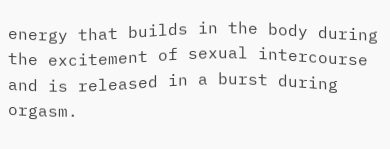energy that builds in the body during the excitement of sexual intercourse and is released in a burst during orgasm.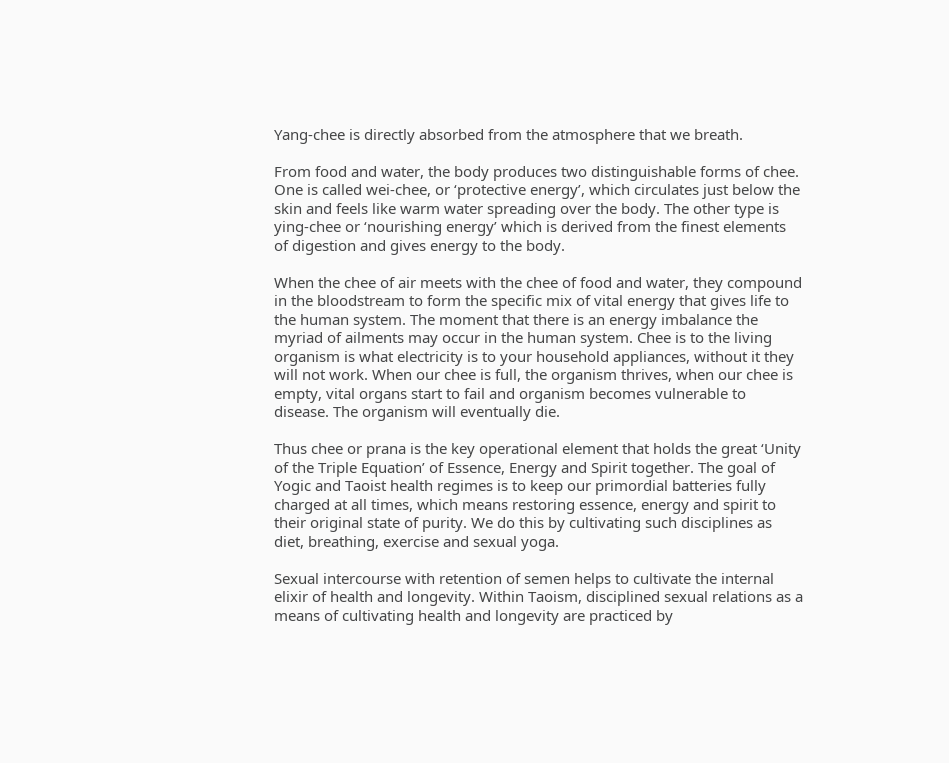Yang-chee is directly absorbed from the atmosphere that we breath.

From food and water, the body produces two distinguishable forms of chee. One is called wei-chee, or ‘protective energy’, which circulates just below the skin and feels like warm water spreading over the body. The other type is ying-chee or ‘nourishing energy’ which is derived from the finest elements of digestion and gives energy to the body.

When the chee of air meets with the chee of food and water, they compound in the bloodstream to form the specific mix of vital energy that gives life to the human system. The moment that there is an energy imbalance the myriad of ailments may occur in the human system. Chee is to the living organism is what electricity is to your household appliances, without it they will not work. When our chee is full, the organism thrives, when our chee is empty, vital organs start to fail and organism becomes vulnerable to disease. The organism will eventually die.

Thus chee or prana is the key operational element that holds the great ‘Unity of the Triple Equation’ of Essence, Energy and Spirit together. The goal of Yogic and Taoist health regimes is to keep our primordial batteries fully charged at all times, which means restoring essence, energy and spirit to their original state of purity. We do this by cultivating such disciplines as diet, breathing, exercise and sexual yoga.

Sexual intercourse with retention of semen helps to cultivate the internal elixir of health and longevity. Within Taoism, disciplined sexual relations as a means of cultivating health and longevity are practiced by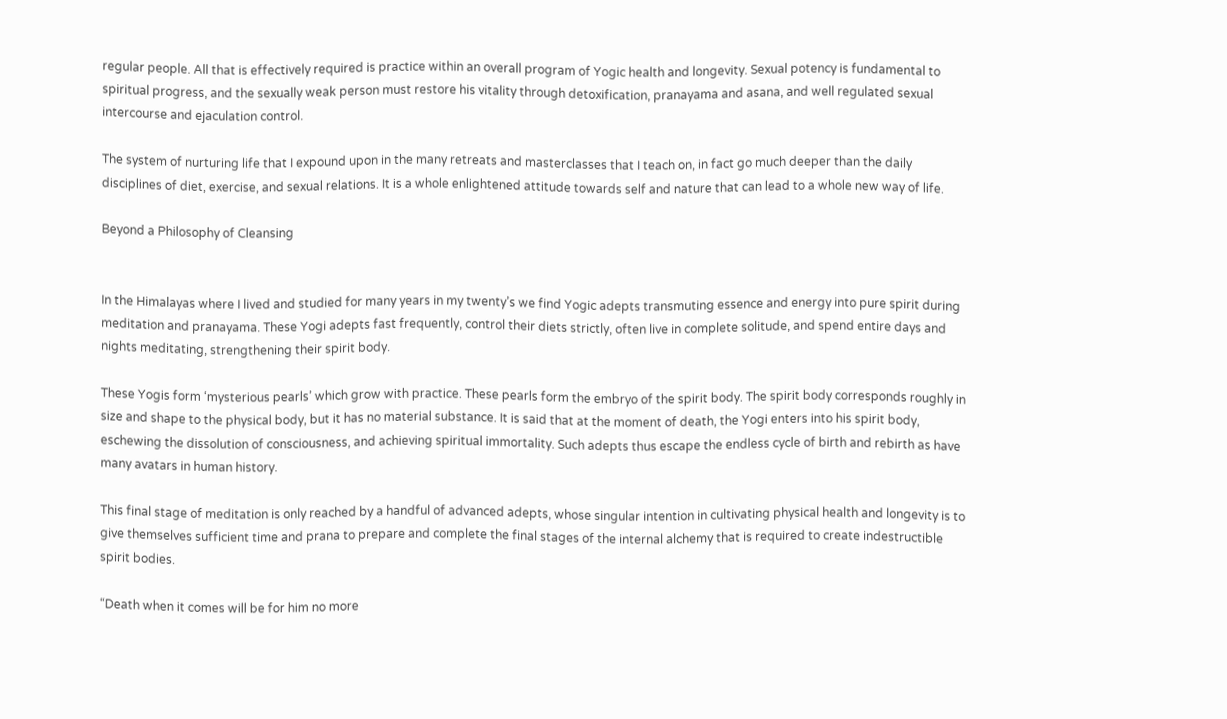regular people. All that is effectively required is practice within an overall program of Yogic health and longevity. Sexual potency is fundamental to spiritual progress, and the sexually weak person must restore his vitality through detoxification, pranayama and asana, and well regulated sexual intercourse and ejaculation control.

The system of nurturing life that I expound upon in the many retreats and masterclasses that I teach on, in fact go much deeper than the daily disciplines of diet, exercise, and sexual relations. It is a whole enlightened attitude towards self and nature that can lead to a whole new way of life.

Beyond a Philosophy of Cleansing


In the Himalayas where I lived and studied for many years in my twenty’s we find Yogic adepts transmuting essence and energy into pure spirit during meditation and pranayama. These Yogi adepts fast frequently, control their diets strictly, often live in complete solitude, and spend entire days and nights meditating, strengthening their spirit body.

These Yogis form ‘mysterious pearls’ which grow with practice. These pearls form the embryo of the spirit body. The spirit body corresponds roughly in size and shape to the physical body, but it has no material substance. It is said that at the moment of death, the Yogi enters into his spirit body, eschewing the dissolution of consciousness, and achieving spiritual immortality. Such adepts thus escape the endless cycle of birth and rebirth as have many avatars in human history.

This final stage of meditation is only reached by a handful of advanced adepts, whose singular intention in cultivating physical health and longevity is to give themselves sufficient time and prana to prepare and complete the final stages of the internal alchemy that is required to create indestructible spirit bodies.

“Death when it comes will be for him no more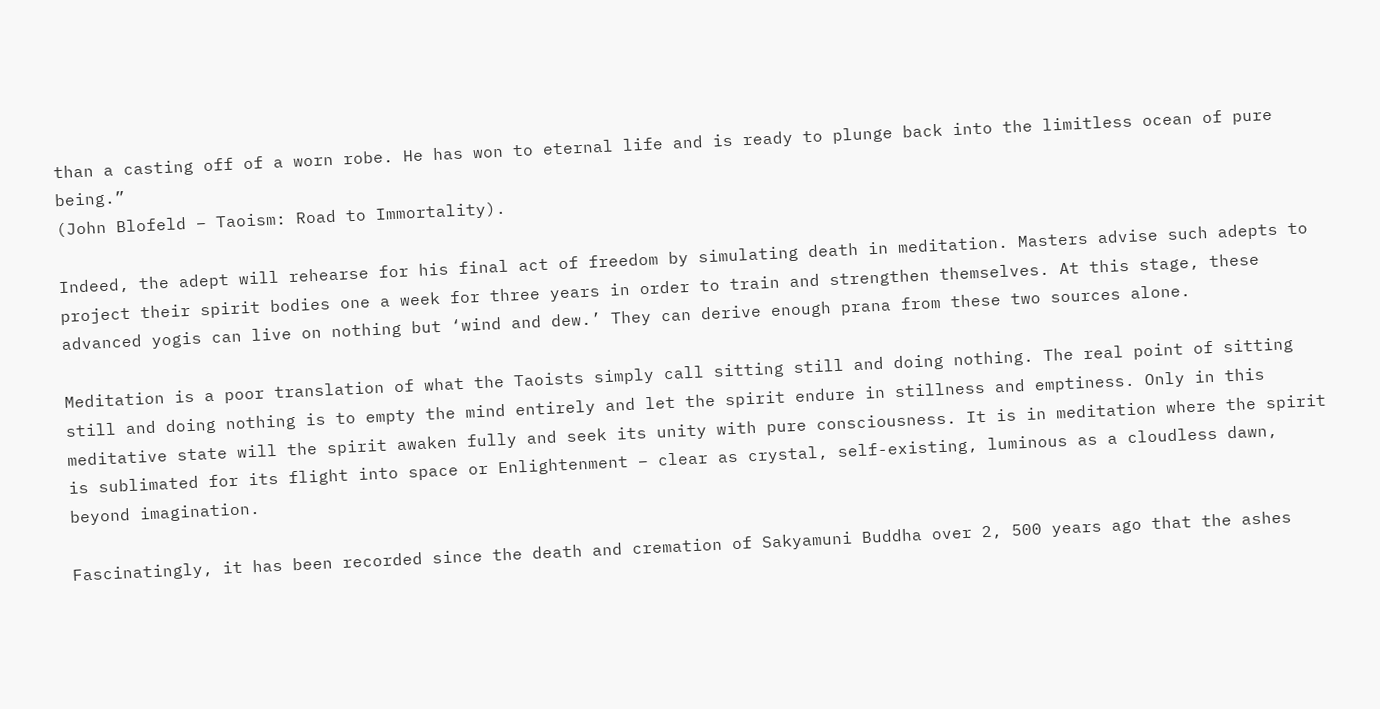than a casting off of a worn robe. He has won to eternal life and is ready to plunge back into the limitless ocean of pure being.”
(John Blofeld – Taoism: Road to Immortality).

Indeed, the adept will rehearse for his final act of freedom by simulating death in meditation. Masters advise such adepts to project their spirit bodies one a week for three years in order to train and strengthen themselves. At this stage, these advanced yogis can live on nothing but ‘wind and dew.’ They can derive enough prana from these two sources alone.

Meditation is a poor translation of what the Taoists simply call sitting still and doing nothing. The real point of sitting still and doing nothing is to empty the mind entirely and let the spirit endure in stillness and emptiness. Only in this meditative state will the spirit awaken fully and seek its unity with pure consciousness. It is in meditation where the spirit is sublimated for its flight into space or Enlightenment – clear as crystal, self-existing, luminous as a cloudless dawn, beyond imagination.

Fascinatingly, it has been recorded since the death and cremation of Sakyamuni Buddha over 2, 500 years ago that the ashes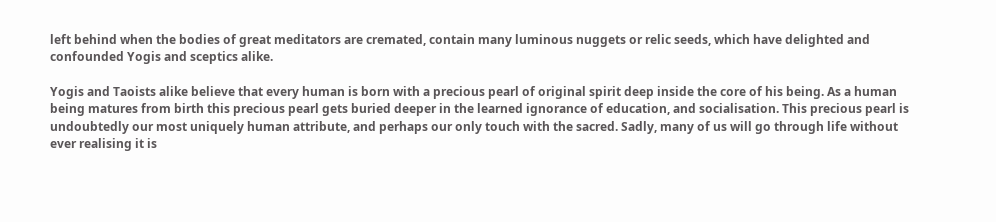left behind when the bodies of great meditators are cremated, contain many luminous nuggets or relic seeds, which have delighted and confounded Yogis and sceptics alike.

Yogis and Taoists alike believe that every human is born with a precious pearl of original spirit deep inside the core of his being. As a human being matures from birth this precious pearl gets buried deeper in the learned ignorance of education, and socialisation. This precious pearl is undoubtedly our most uniquely human attribute, and perhaps our only touch with the sacred. Sadly, many of us will go through life without ever realising it is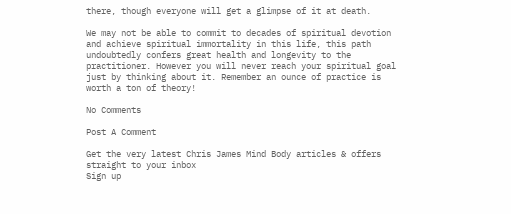there, though everyone will get a glimpse of it at death.

We may not be able to commit to decades of spiritual devotion and achieve spiritual immortality in this life, this path undoubtedly confers great health and longevity to the practitioner. However you will never reach your spiritual goal just by thinking about it. Remember an ounce of practice is worth a ton of theory!

No Comments

Post A Comment

Get the very latest Chris James Mind Body articles & offers straight to your inbox
Sign up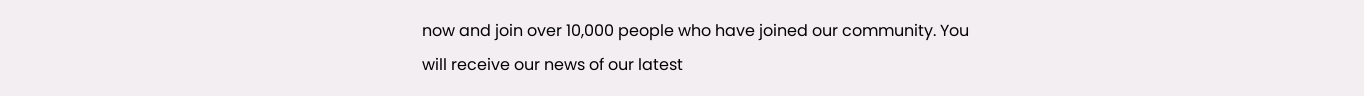now and join over 10,000 people who have joined our community. You will receive our news of our latest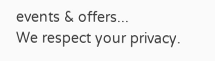events & offers...
We respect your privacy.